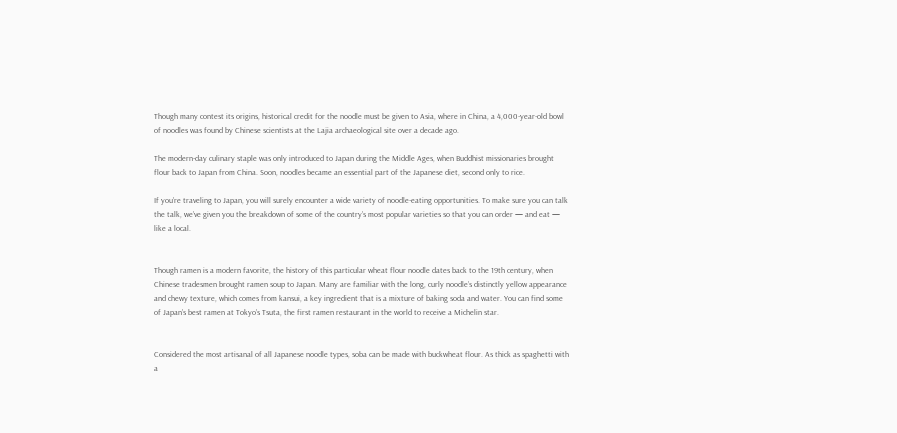Though many contest its origins, historical credit for the noodle must be given to Asia, where in China, a 4,000-year-old bowl of noodles was found by Chinese scientists at the Lajia archaeological site over a decade ago.

The modern-day culinary staple was only introduced to Japan during the Middle Ages, when Buddhist missionaries brought flour back to Japan from China. Soon, noodles became an essential part of the Japanese diet, second only to rice.

If you’re traveling to Japan, you will surely encounter a wide variety of noodle-eating opportunities. To make sure you can talk the talk, we’ve given you the breakdown of some of the country’s most popular varieties so that you can order — and eat — like a local.


Though ramen is a modern favorite, the history of this particular wheat flour noodle dates back to the 19th century, when Chinese tradesmen brought ramen soup to Japan. Many are familiar with the long, curly noodle’s distinctly yellow appearance and chewy texture, which comes from kansui, a key ingredient that is a mixture of baking soda and water. You can find some of Japan’s best ramen at Tokyo’s Tsuta, the first ramen restaurant in the world to receive a Michelin star.


Considered the most artisanal of all Japanese noodle types, soba can be made with buckwheat flour. As thick as spaghetti with a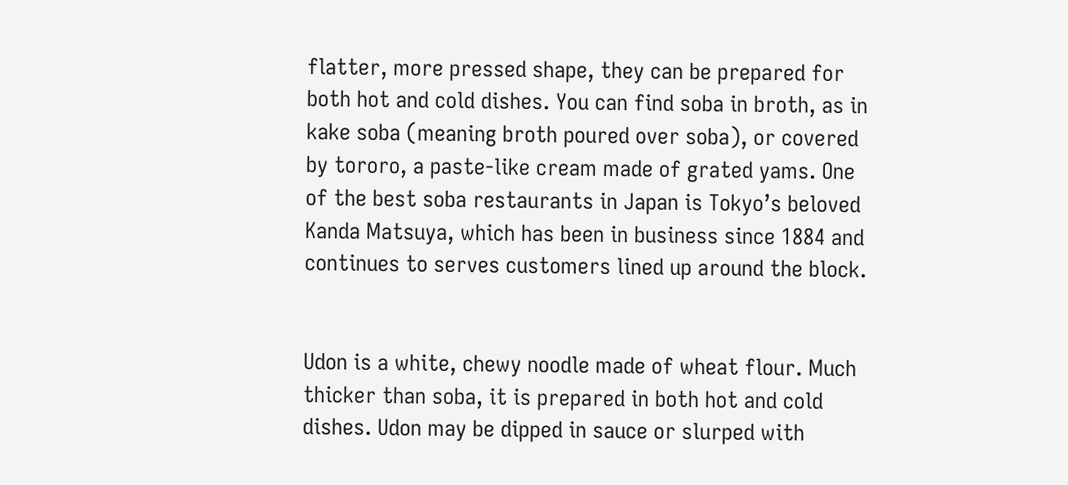flatter, more pressed shape, they can be prepared for both hot and cold dishes. You can find soba in broth, as in kake soba (meaning broth poured over soba), or covered by tororo, a paste-like cream made of grated yams. One of the best soba restaurants in Japan is Tokyo’s beloved Kanda Matsuya, which has been in business since 1884 and continues to serves customers lined up around the block.


Udon is a white, chewy noodle made of wheat flour. Much thicker than soba, it is prepared in both hot and cold dishes. Udon may be dipped in sauce or slurped with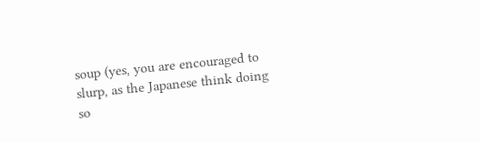soup (yes, you are encouraged to slurp, as the Japanese think doing so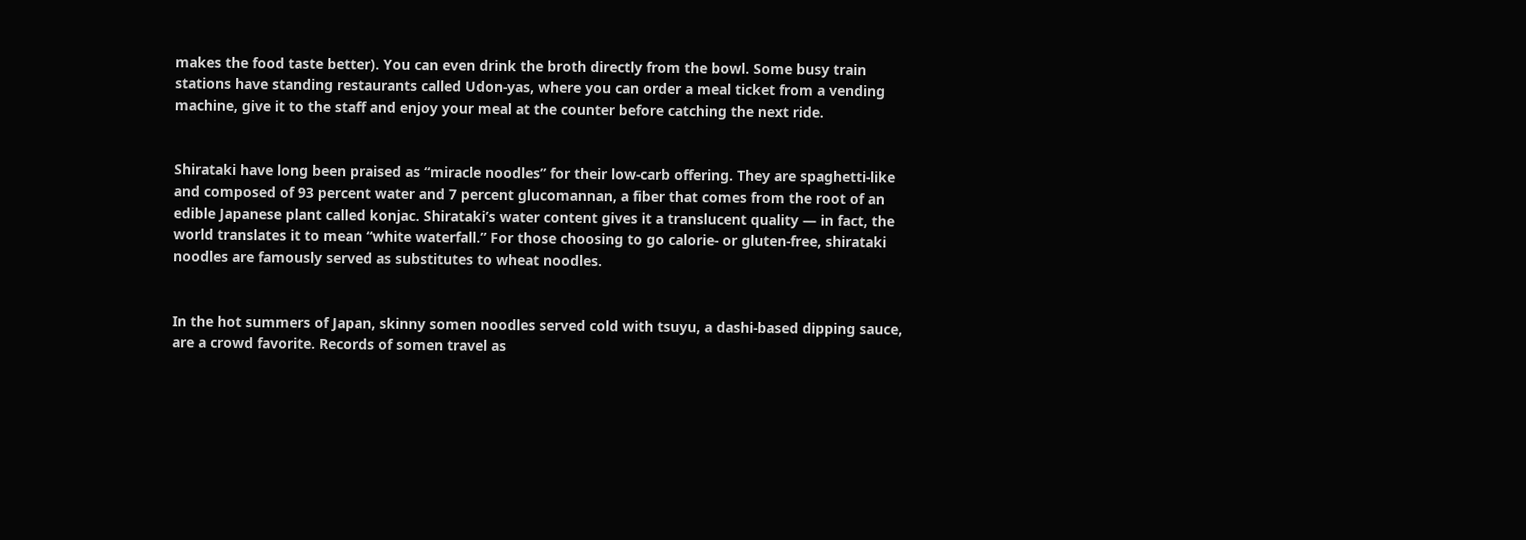makes the food taste better). You can even drink the broth directly from the bowl. Some busy train stations have standing restaurants called Udon-yas, where you can order a meal ticket from a vending machine, give it to the staff and enjoy your meal at the counter before catching the next ride.


Shirataki have long been praised as “miracle noodles” for their low-carb offering. They are spaghetti-like and composed of 93 percent water and 7 percent glucomannan, a fiber that comes from the root of an edible Japanese plant called konjac. Shirataki’s water content gives it a translucent quality — in fact, the world translates it to mean “white waterfall.” For those choosing to go calorie- or gluten-free, shirataki noodles are famously served as substitutes to wheat noodles.


In the hot summers of Japan, skinny somen noodles served cold with tsuyu, a dashi-based dipping sauce, are a crowd favorite. Records of somen travel as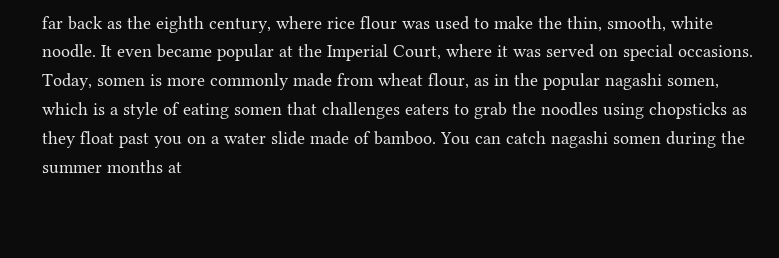far back as the eighth century, where rice flour was used to make the thin, smooth, white noodle. It even became popular at the Imperial Court, where it was served on special occasions. Today, somen is more commonly made from wheat flour, as in the popular nagashi somen, which is a style of eating somen that challenges eaters to grab the noodles using chopsticks as they float past you on a water slide made of bamboo. You can catch nagashi somen during the summer months at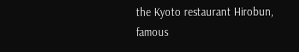the Kyoto restaurant Hirobun, famous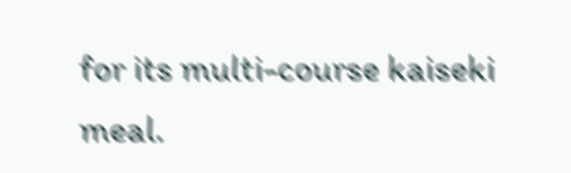for its multi-course kaiseki meal.